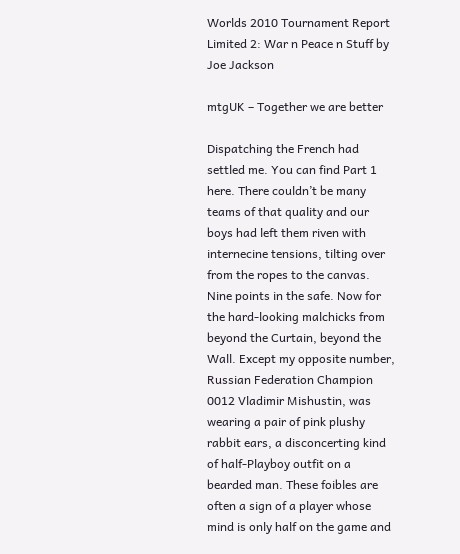Worlds 2010 Tournament Report Limited 2: War n Peace n Stuff by Joe Jackson

mtgUK – Together we are better

Dispatching the French had settled me. You can find Part 1 here. There couldn’t be many teams of that quality and our boys had left them riven with internecine tensions, tilting over from the ropes to the canvas. Nine points in the safe. Now for the hard-looking malchicks from beyond the Curtain, beyond the Wall. Except my opposite number, Russian Federation Champion 0012 Vladimir Mishustin, was wearing a pair of pink plushy rabbit ears, a disconcerting kind of half-Playboy outfit on a bearded man. These foibles are often a sign of a player whose mind is only half on the game and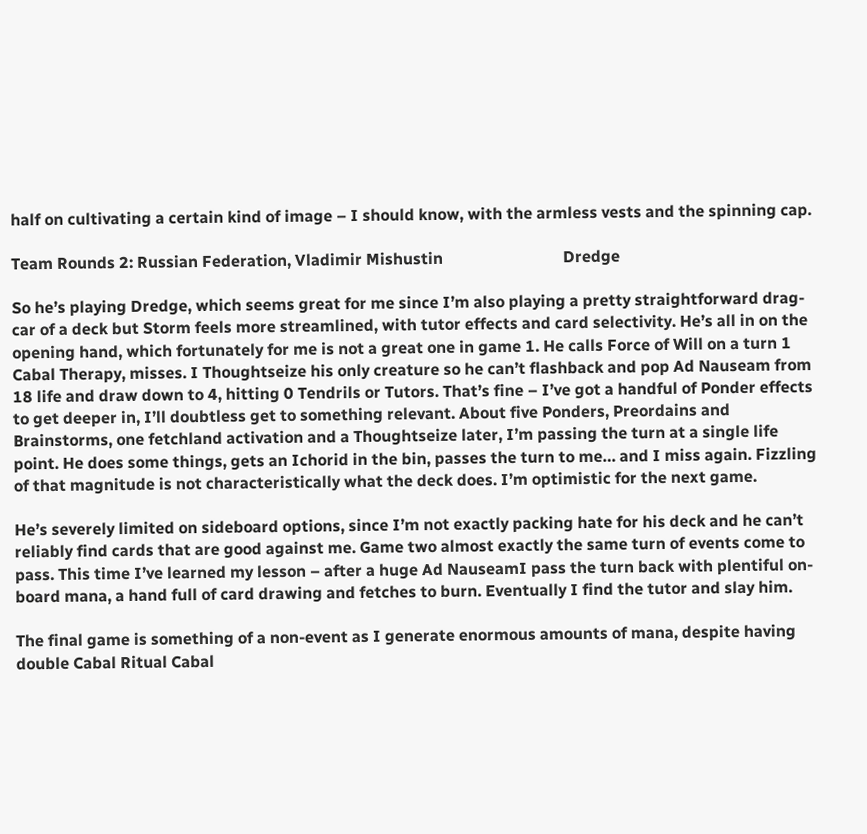half on cultivating a certain kind of image – I should know, with the armless vests and the spinning cap.

Team Rounds 2: Russian Federation, Vladimir Mishustin                              Dredge

So he’s playing Dredge, which seems great for me since I’m also playing a pretty straightforward drag-car of a deck but Storm feels more streamlined, with tutor effects and card selectivity. He’s all in on the opening hand, which fortunately for me is not a great one in game 1. He calls Force of Will on a turn 1 Cabal Therapy, misses. I Thoughtseize his only creature so he can’t flashback and pop Ad Nauseam from 18 life and draw down to 4, hitting 0 Tendrils or Tutors. That’s fine – I’ve got a handful of Ponder effects to get deeper in, I’ll doubtless get to something relevant. About five Ponders, Preordains and Brainstorms, one fetchland activation and a Thoughtseize later, I’m passing the turn at a single life point. He does some things, gets an Ichorid in the bin, passes the turn to me… and I miss again. Fizzling of that magnitude is not characteristically what the deck does. I’m optimistic for the next game.

He’s severely limited on sideboard options, since I’m not exactly packing hate for his deck and he can’t reliably find cards that are good against me. Game two almost exactly the same turn of events come to pass. This time I’ve learned my lesson – after a huge Ad NauseamI pass the turn back with plentiful on-board mana, a hand full of card drawing and fetches to burn. Eventually I find the tutor and slay him.

The final game is something of a non-event as I generate enormous amounts of mana, despite having double Cabal Ritual Cabal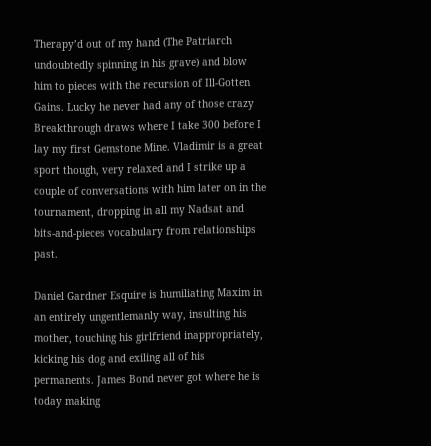Therapy’d out of my hand (The Patriarch undoubtedly spinning in his grave) and blow him to pieces with the recursion of Ill-Gotten Gains. Lucky he never had any of those crazy Breakthrough draws where I take 300 before I lay my first Gemstone Mine. Vladimir is a great sport though, very relaxed and I strike up a couple of conversations with him later on in the tournament, dropping in all my Nadsat and bits-and-pieces vocabulary from relationships past.

Daniel Gardner Esquire is humiliating Maxim in an entirely ungentlemanly way, insulting his mother, touching his girlfriend inappropriately, kicking his dog and exiling all of his permanents. James Bond never got where he is today making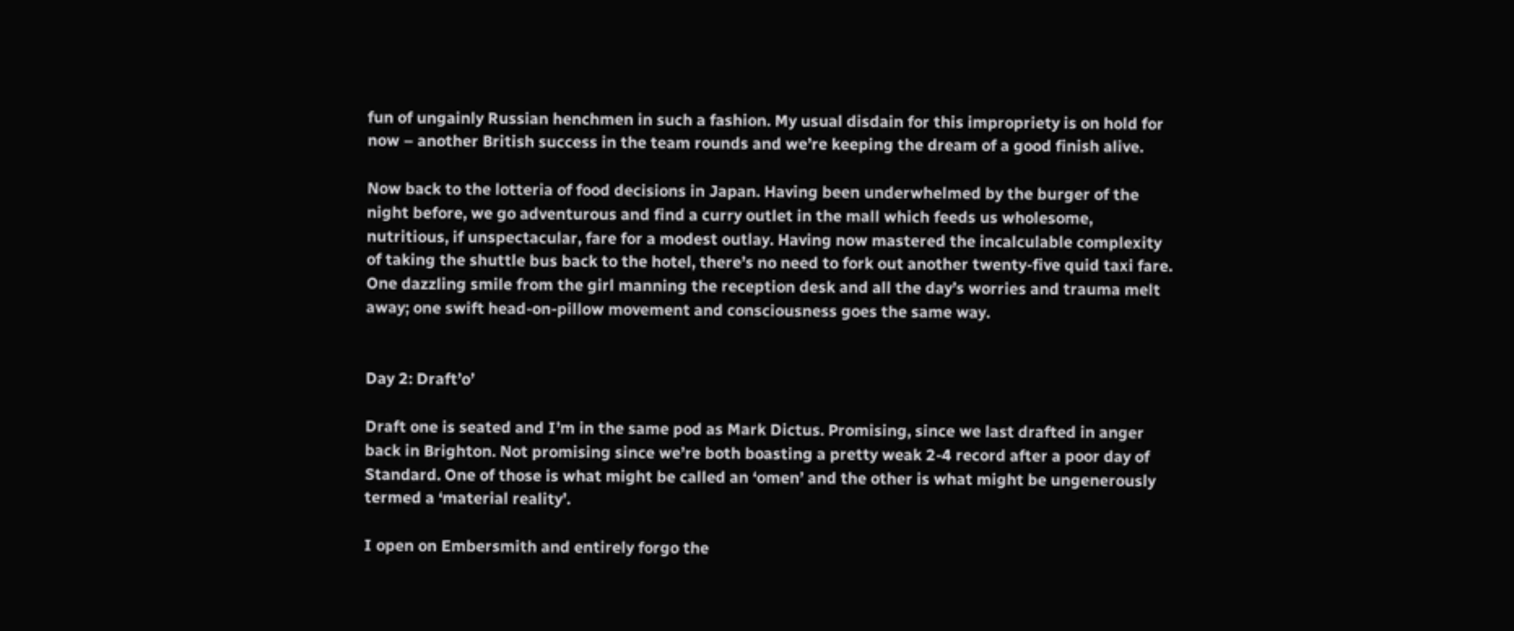fun of ungainly Russian henchmen in such a fashion. My usual disdain for this impropriety is on hold for now – another British success in the team rounds and we’re keeping the dream of a good finish alive.

Now back to the lotteria of food decisions in Japan. Having been underwhelmed by the burger of the night before, we go adventurous and find a curry outlet in the mall which feeds us wholesome, nutritious, if unspectacular, fare for a modest outlay. Having now mastered the incalculable complexity of taking the shuttle bus back to the hotel, there’s no need to fork out another twenty-five quid taxi fare. One dazzling smile from the girl manning the reception desk and all the day’s worries and trauma melt away; one swift head-on-pillow movement and consciousness goes the same way.


Day 2: Draft’o’

Draft one is seated and I’m in the same pod as Mark Dictus. Promising, since we last drafted in anger back in Brighton. Not promising since we’re both boasting a pretty weak 2-4 record after a poor day of Standard. One of those is what might be called an ‘omen’ and the other is what might be ungenerously termed a ‘material reality’.

I open on Embersmith and entirely forgo the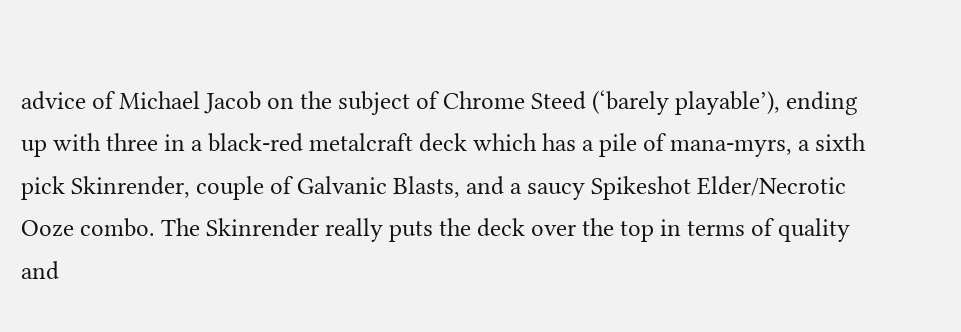advice of Michael Jacob on the subject of Chrome Steed (‘barely playable’), ending up with three in a black-red metalcraft deck which has a pile of mana-myrs, a sixth pick Skinrender, couple of Galvanic Blasts, and a saucy Spikeshot Elder/Necrotic Ooze combo. The Skinrender really puts the deck over the top in terms of quality and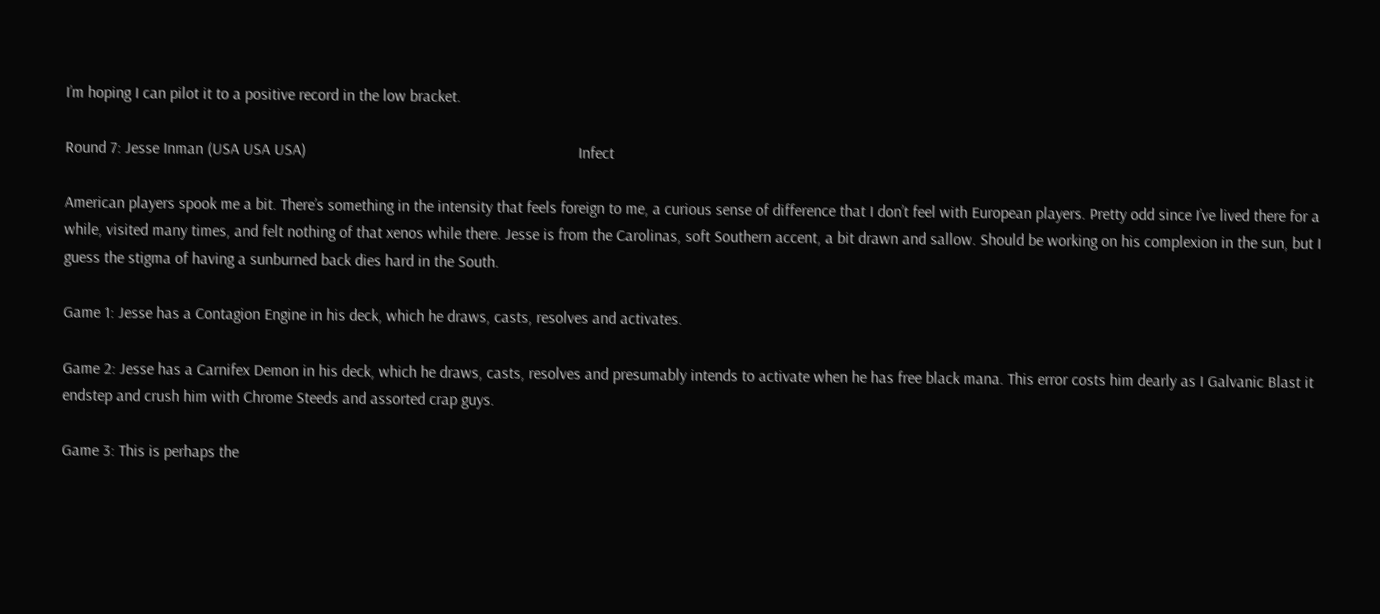I’m hoping I can pilot it to a positive record in the low bracket.

Round 7: Jesse Inman (USA USA USA)                                                                    Infect

American players spook me a bit. There’s something in the intensity that feels foreign to me, a curious sense of difference that I don’t feel with European players. Pretty odd since I’ve lived there for a while, visited many times, and felt nothing of that xenos while there. Jesse is from the Carolinas, soft Southern accent, a bit drawn and sallow. Should be working on his complexion in the sun, but I guess the stigma of having a sunburned back dies hard in the South.

Game 1: Jesse has a Contagion Engine in his deck, which he draws, casts, resolves and activates.

Game 2: Jesse has a Carnifex Demon in his deck, which he draws, casts, resolves and presumably intends to activate when he has free black mana. This error costs him dearly as I Galvanic Blast it endstep and crush him with Chrome Steeds and assorted crap guys.

Game 3: This is perhaps the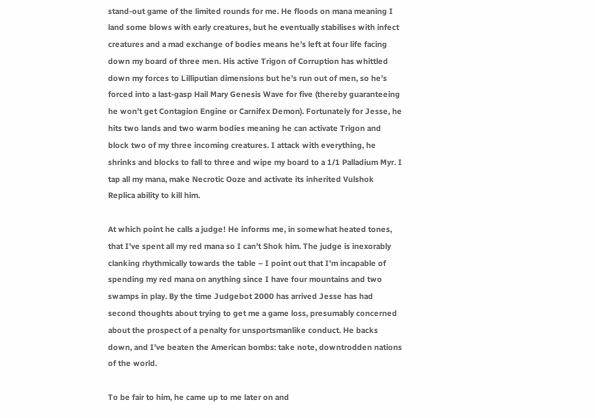stand-out game of the limited rounds for me. He floods on mana meaning I land some blows with early creatures, but he eventually stabilises with infect creatures and a mad exchange of bodies means he’s left at four life facing down my board of three men. His active Trigon of Corruption has whittled down my forces to Lilliputian dimensions but he’s run out of men, so he’s forced into a last-gasp Hail Mary Genesis Wave for five (thereby guaranteeing he won’t get Contagion Engine or Carnifex Demon). Fortunately for Jesse, he hits two lands and two warm bodies meaning he can activate Trigon and block two of my three incoming creatures. I attack with everything, he shrinks and blocks to fall to three and wipe my board to a 1/1 Palladium Myr. I tap all my mana, make Necrotic Ooze and activate its inherited Vulshok Replica ability to kill him.

At which point he calls a judge! He informs me, in somewhat heated tones, that I’ve spent all my red mana so I can’t Shok him. The judge is inexorably clanking rhythmically towards the table – I point out that I’m incapable of spending my red mana on anything since I have four mountains and two swamps in play. By the time Judgebot 2000 has arrived Jesse has had second thoughts about trying to get me a game loss, presumably concerned about the prospect of a penalty for unsportsmanlike conduct. He backs down, and I’ve beaten the American bombs: take note, downtrodden nations of the world.

To be fair to him, he came up to me later on and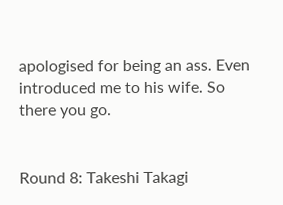apologised for being an ass. Even introduced me to his wife. So there you go.


Round 8: Takeshi Takagi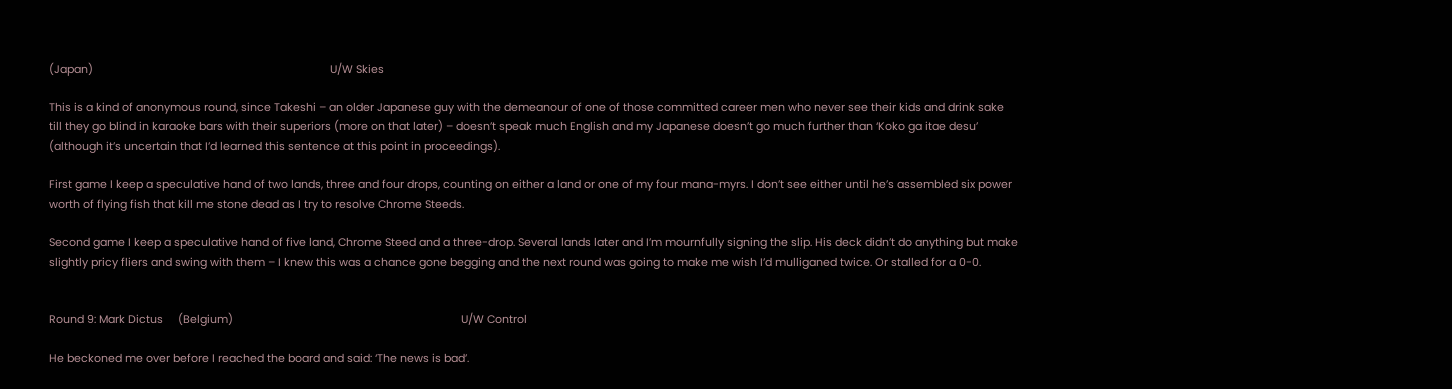(Japan)                                                                               U/W Skies

This is a kind of anonymous round, since Takeshi – an older Japanese guy with the demeanour of one of those committed career men who never see their kids and drink sake till they go blind in karaoke bars with their superiors (more on that later) – doesn’t speak much English and my Japanese doesn’t go much further than ‘Koko ga itae desu’ (although it’s uncertain that I’d learned this sentence at this point in proceedings).

First game I keep a speculative hand of two lands, three and four drops, counting on either a land or one of my four mana-myrs. I don’t see either until he’s assembled six power worth of flying fish that kill me stone dead as I try to resolve Chrome Steeds.

Second game I keep a speculative hand of five land, Chrome Steed and a three-drop. Several lands later and I’m mournfully signing the slip. His deck didn’t do anything but make slightly pricy fliers and swing with them – I knew this was a chance gone begging and the next round was going to make me wish I’d mulliganed twice. Or stalled for a 0-0.


Round 9: Mark Dictus     (Belgium)                                                                            U/W Control

He beckoned me over before I reached the board and said: ‘The news is bad’.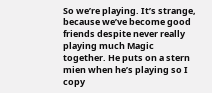So we’re playing. It’s strange, because we’ve become good friends despite never really playing much Magic together. He puts on a stern mien when he’s playing so I copy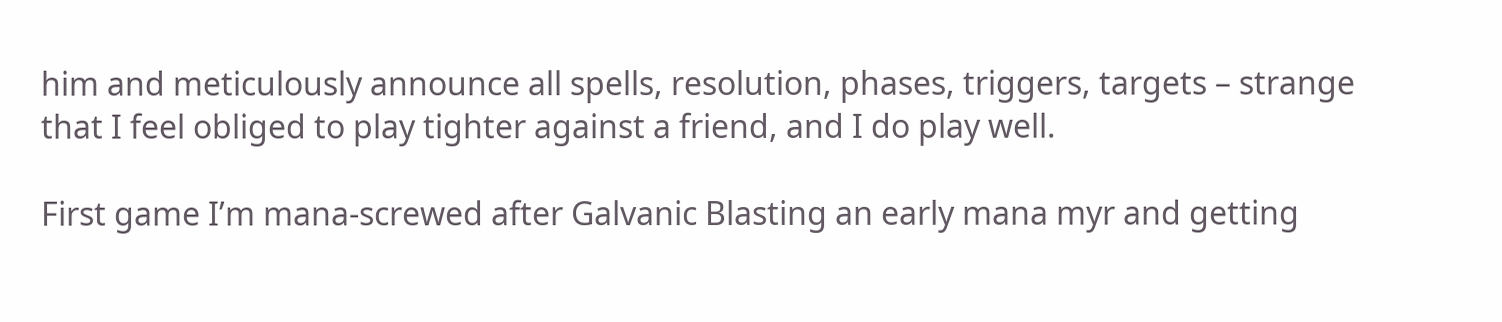him and meticulously announce all spells, resolution, phases, triggers, targets – strange that I feel obliged to play tighter against a friend, and I do play well.

First game I’m mana-screwed after Galvanic Blasting an early mana myr and getting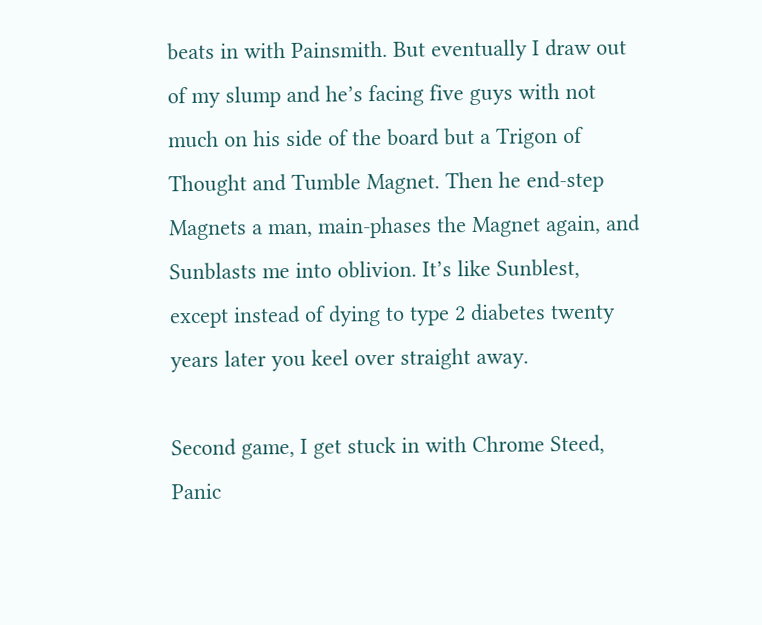beats in with Painsmith. But eventually I draw out of my slump and he’s facing five guys with not much on his side of the board but a Trigon of Thought and Tumble Magnet. Then he end-step Magnets a man, main-phases the Magnet again, and Sunblasts me into oblivion. It’s like Sunblest, except instead of dying to type 2 diabetes twenty years later you keel over straight away.

Second game, I get stuck in with Chrome Steed, Panic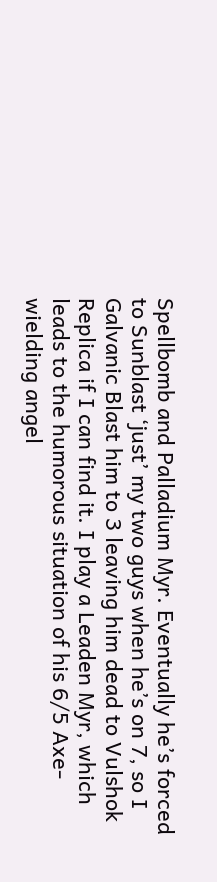Spellbomb and Palladium Myr. Eventually he’s forced to Sunblast ‘just’ my two guys when he’s on 7, so I Galvanic Blast him to 3 leaving him dead to Vulshok Replica if I can find it. I play a Leaden Myr, which leads to the humorous situation of his 6/5 Axe-wielding angel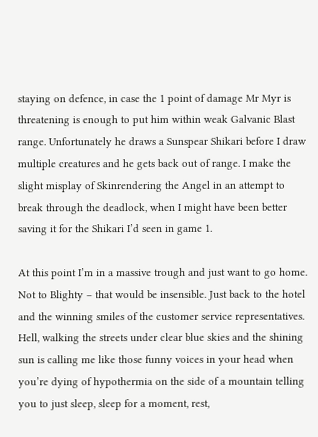staying on defence, in case the 1 point of damage Mr Myr is threatening is enough to put him within weak Galvanic Blast range. Unfortunately he draws a Sunspear Shikari before I draw multiple creatures and he gets back out of range. I make the slight misplay of Skinrendering the Angel in an attempt to break through the deadlock, when I might have been better saving it for the Shikari I’d seen in game 1.

At this point I’m in a massive trough and just want to go home. Not to Blighty – that would be insensible. Just back to the hotel and the winning smiles of the customer service representatives. Hell, walking the streets under clear blue skies and the shining sun is calling me like those funny voices in your head when you’re dying of hypothermia on the side of a mountain telling you to just sleep, sleep for a moment, rest,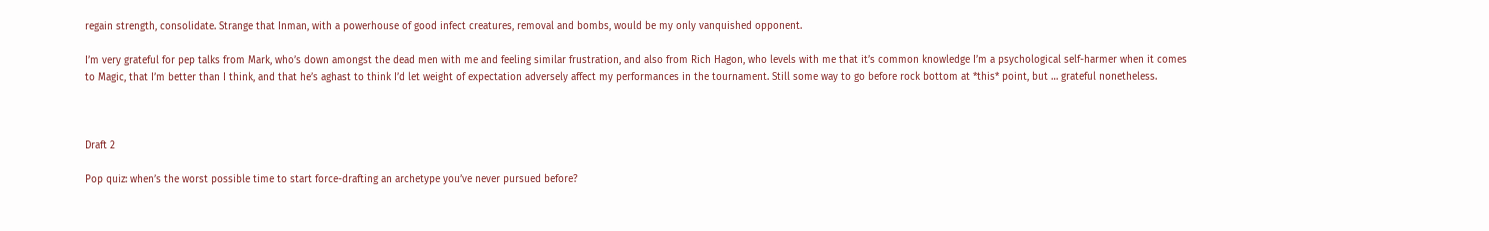regain strength, consolidate. Strange that Inman, with a powerhouse of good infect creatures, removal and bombs, would be my only vanquished opponent.

I’m very grateful for pep talks from Mark, who’s down amongst the dead men with me and feeling similar frustration, and also from Rich Hagon, who levels with me that it’s common knowledge I’m a psychological self-harmer when it comes to Magic, that I’m better than I think, and that he’s aghast to think I’d let weight of expectation adversely affect my performances in the tournament. Still some way to go before rock bottom at *this* point, but … grateful nonetheless.



Draft 2

Pop quiz: when’s the worst possible time to start force-drafting an archetype you’ve never pursued before?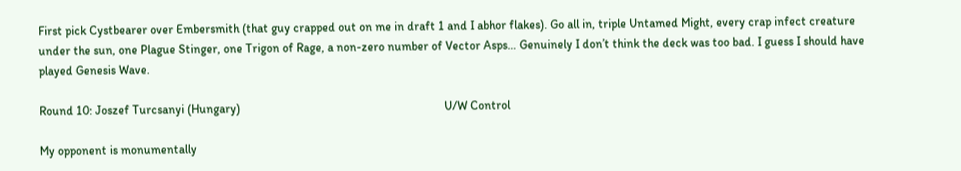First pick Cystbearer over Embersmith (that guy crapped out on me in draft 1 and I abhor flakes). Go all in, triple Untamed Might, every crap infect creature under the sun, one Plague Stinger, one Trigon of Rage, a non-zero number of Vector Asps… Genuinely I don’t think the deck was too bad. I guess I should have played Genesis Wave.

Round 10: Joszef Turcsanyi (Hungary)                                                                    U/W Control

My opponent is monumentally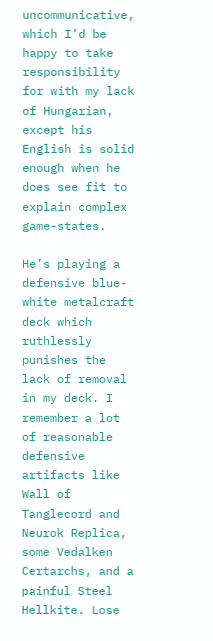uncommunicative, which I’d be happy to take responsibility for with my lack of Hungarian, except his English is solid enough when he does see fit to explain complex game-states.

He’s playing a defensive blue-white metalcraft deck which ruthlessly punishes the lack of removal in my deck. I remember a lot of reasonable defensive artifacts like Wall of Tanglecord and Neurok Replica, some Vedalken Certarchs, and a painful Steel Hellkite. Lose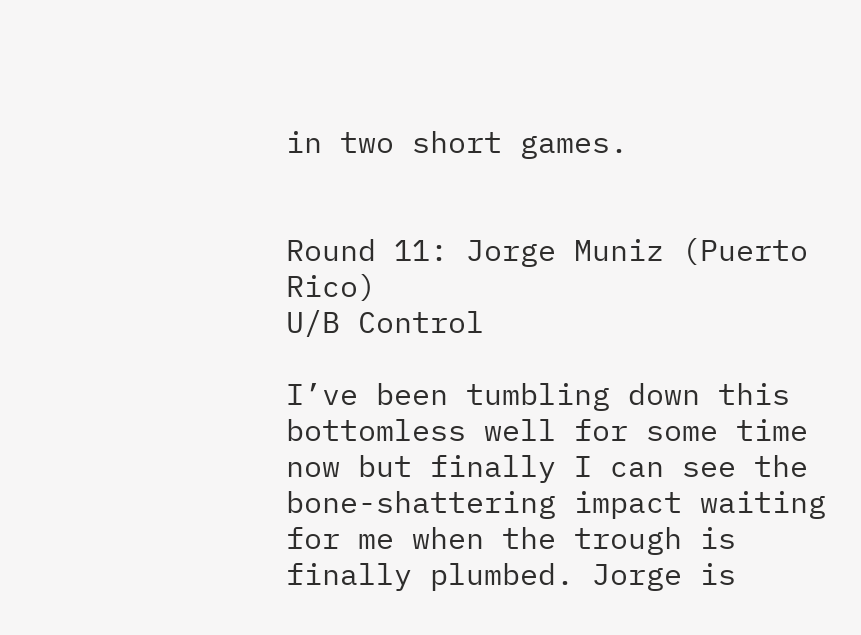in two short games.


Round 11: Jorge Muniz (Puerto Rico)                                                                     U/B Control

I’ve been tumbling down this bottomless well for some time now but finally I can see the bone-shattering impact waiting for me when the trough is finally plumbed. Jorge is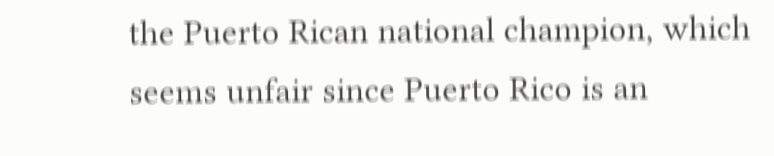the Puerto Rican national champion, which seems unfair since Puerto Rico is an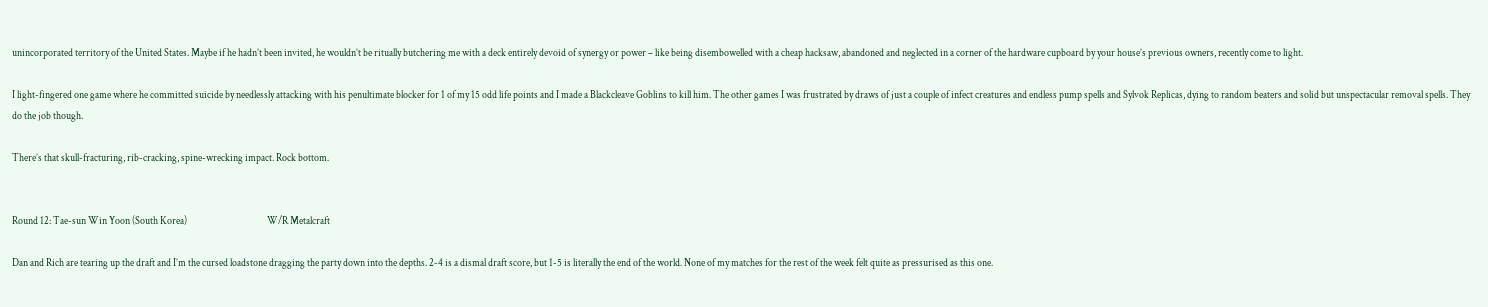unincorporated territory of the United States. Maybe if he hadn’t been invited, he wouldn’t be ritually butchering me with a deck entirely devoid of synergy or power – like being disembowelled with a cheap hacksaw, abandoned and neglected in a corner of the hardware cupboard by your house’s previous owners, recently come to light.

I light-fingered one game where he committed suicide by needlessly attacking with his penultimate blocker for 1 of my 15 odd life points and I made a Blackcleave Goblins to kill him. The other games I was frustrated by draws of just a couple of infect creatures and endless pump spells and Sylvok Replicas, dying to random beaters and solid but unspectacular removal spells. They do the job though.

There’s that skull-fracturing, rib-cracking, spine-wrecking impact. Rock bottom.


Round 12: Tae-sun Win Yoon (South Korea)                                        W/R Metalcraft

Dan and Rich are tearing up the draft and I’m the cursed loadstone dragging the party down into the depths. 2-4 is a dismal draft score, but 1-5 is literally the end of the world. None of my matches for the rest of the week felt quite as pressurised as this one.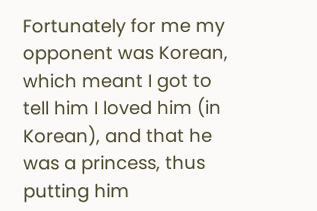Fortunately for me my opponent was Korean, which meant I got to tell him I loved him (in Korean), and that he was a princess, thus putting him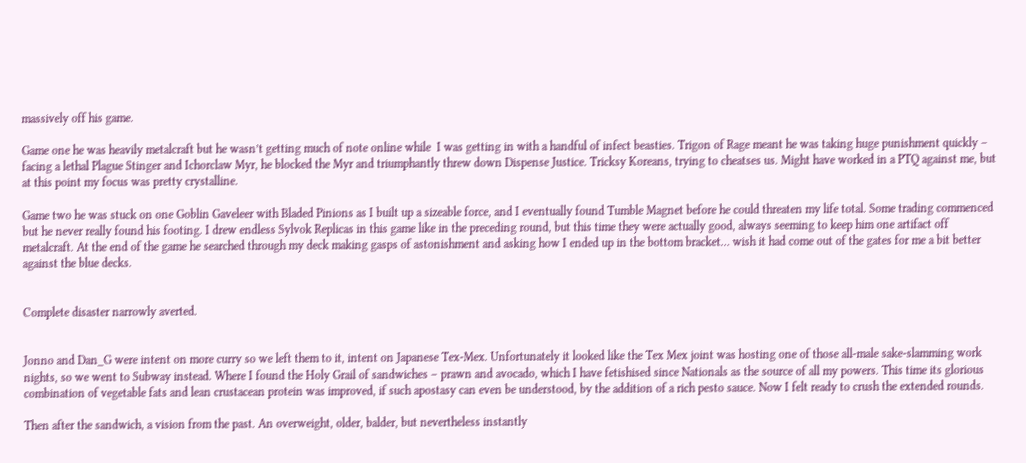massively off his game.

Game one he was heavily metalcraft but he wasn’t getting much of note online while  I was getting in with a handful of infect beasties. Trigon of Rage meant he was taking huge punishment quickly – facing a lethal Plague Stinger and Ichorclaw Myr, he blocked the Myr and triumphantly threw down Dispense Justice. Tricksy Koreans, trying to cheatses us. Might have worked in a PTQ against me, but at this point my focus was pretty crystalline.

Game two he was stuck on one Goblin Gaveleer with Bladed Pinions as I built up a sizeable force, and I eventually found Tumble Magnet before he could threaten my life total. Some trading commenced but he never really found his footing. I drew endless Sylvok Replicas in this game like in the preceding round, but this time they were actually good, always seeming to keep him one artifact off metalcraft. At the end of the game he searched through my deck making gasps of astonishment and asking how I ended up in the bottom bracket… wish it had come out of the gates for me a bit better against the blue decks.


Complete disaster narrowly averted.


Jonno and Dan_G were intent on more curry so we left them to it, intent on Japanese Tex-Mex. Unfortunately it looked like the Tex Mex joint was hosting one of those all-male sake-slamming work nights, so we went to Subway instead. Where I found the Holy Grail of sandwiches – prawn and avocado, which I have fetishised since Nationals as the source of all my powers. This time its glorious combination of vegetable fats and lean crustacean protein was improved, if such apostasy can even be understood, by the addition of a rich pesto sauce. Now I felt ready to crush the extended rounds.

Then after the sandwich, a vision from the past. An overweight, older, balder, but nevertheless instantly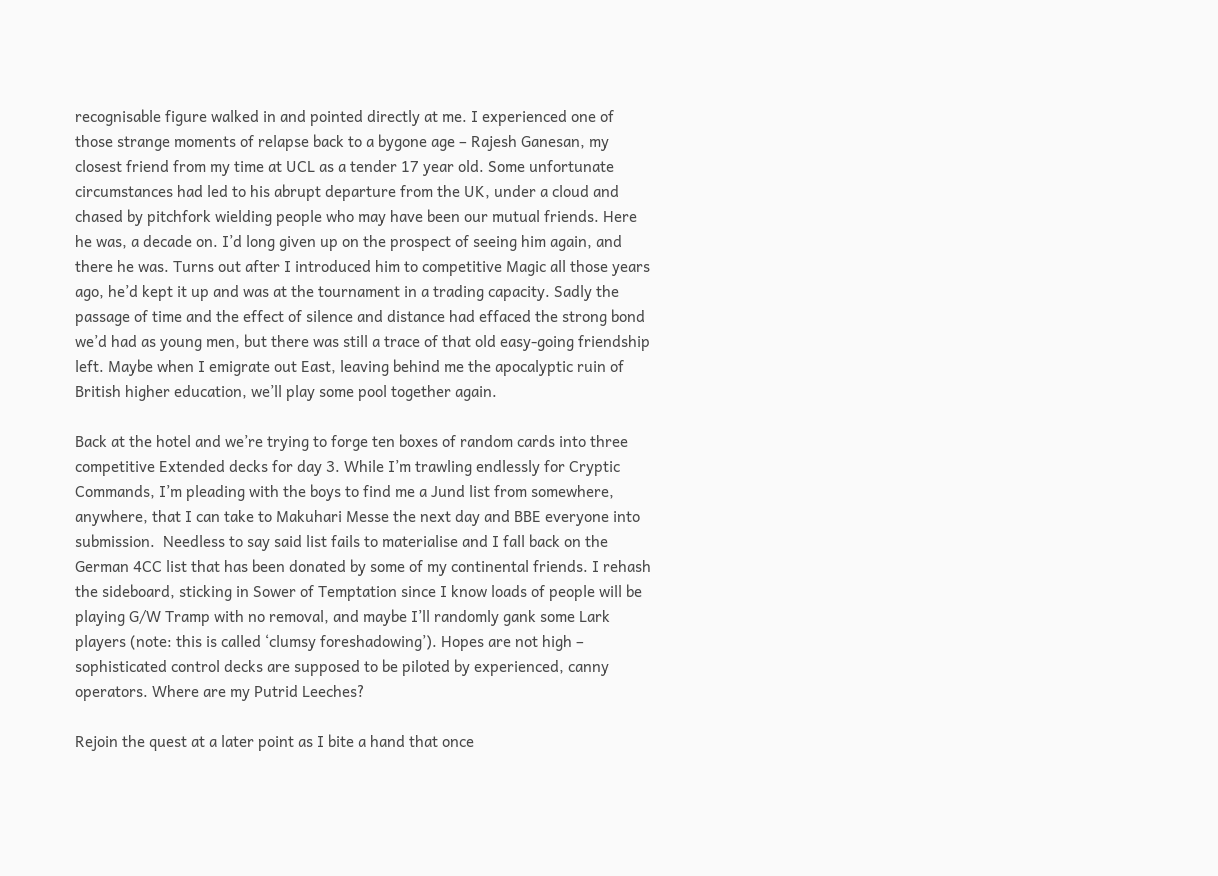recognisable figure walked in and pointed directly at me. I experienced one of those strange moments of relapse back to a bygone age – Rajesh Ganesan, my closest friend from my time at UCL as a tender 17 year old. Some unfortunate circumstances had led to his abrupt departure from the UK, under a cloud and chased by pitchfork wielding people who may have been our mutual friends. Here he was, a decade on. I’d long given up on the prospect of seeing him again, and there he was. Turns out after I introduced him to competitive Magic all those years ago, he’d kept it up and was at the tournament in a trading capacity. Sadly the passage of time and the effect of silence and distance had effaced the strong bond we’d had as young men, but there was still a trace of that old easy-going friendship left. Maybe when I emigrate out East, leaving behind me the apocalyptic ruin of British higher education, we’ll play some pool together again.

Back at the hotel and we’re trying to forge ten boxes of random cards into three competitive Extended decks for day 3. While I’m trawling endlessly for Cryptic Commands, I’m pleading with the boys to find me a Jund list from somewhere, anywhere, that I can take to Makuhari Messe the next day and BBE everyone into submission.  Needless to say said list fails to materialise and I fall back on the German 4CC list that has been donated by some of my continental friends. I rehash the sideboard, sticking in Sower of Temptation since I know loads of people will be playing G/W Tramp with no removal, and maybe I’ll randomly gank some Lark players (note: this is called ‘clumsy foreshadowing’). Hopes are not high – sophisticated control decks are supposed to be piloted by experienced, canny operators. Where are my Putrid Leeches?

Rejoin the quest at a later point as I bite a hand that once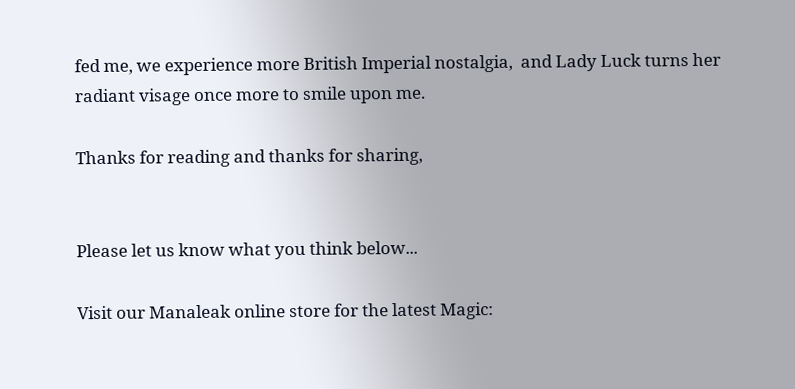fed me, we experience more British Imperial nostalgia,  and Lady Luck turns her radiant visage once more to smile upon me.

Thanks for reading and thanks for sharing,


Please let us know what you think below...

Visit our Manaleak online store for the latest Magic: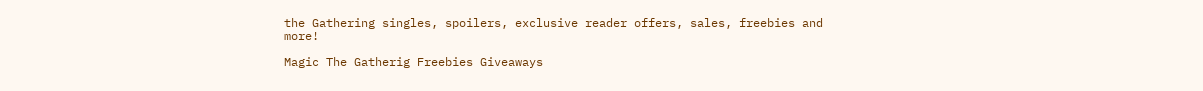the Gathering singles, spoilers, exclusive reader offers, sales, freebies and more!

Magic The Gatherig Freebies Giveaways